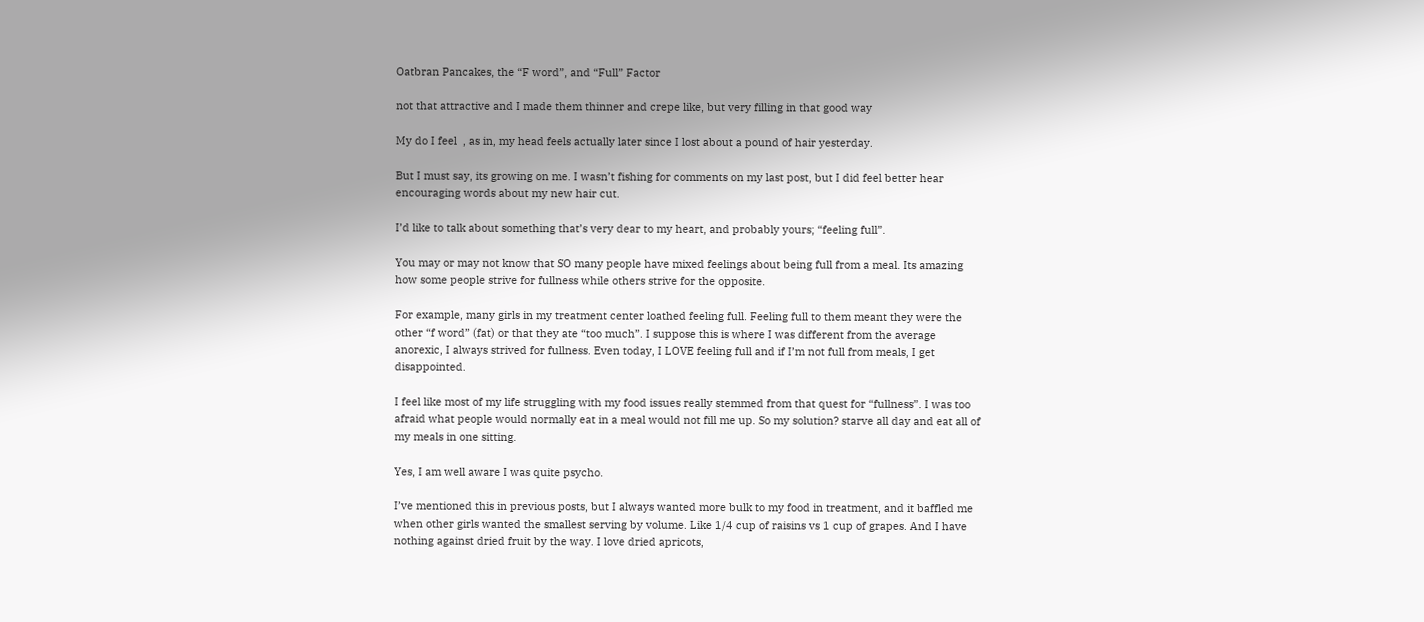Oatbran Pancakes, the “F word”, and “Full” Factor

not that attractive and I made them thinner and crepe like, but very filling in that good way

My do I feel  , as in, my head feels actually later since I lost about a pound of hair yesterday.

But I must say, its growing on me. I wasn’t fishing for comments on my last post, but I did feel better hear encouraging words about my new hair cut.

I’d like to talk about something that’s very dear to my heart, and probably yours; “feeling full”.

You may or may not know that SO many people have mixed feelings about being full from a meal. Its amazing how some people strive for fullness while others strive for the opposite.

For example, many girls in my treatment center loathed feeling full. Feeling full to them meant they were the other “f word” (fat) or that they ate “too much”. I suppose this is where I was different from the average anorexic, I always strived for fullness. Even today, I LOVE feeling full and if I’m not full from meals, I get disappointed.

I feel like most of my life struggling with my food issues really stemmed from that quest for “fullness”. I was too afraid what people would normally eat in a meal would not fill me up. So my solution? starve all day and eat all of my meals in one sitting.

Yes, I am well aware I was quite psycho.

I’ve mentioned this in previous posts, but I always wanted more bulk to my food in treatment, and it baffled me when other girls wanted the smallest serving by volume. Like 1/4 cup of raisins vs 1 cup of grapes. And I have nothing against dried fruit by the way. I love dried apricots,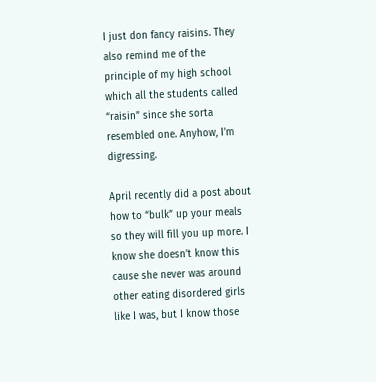I just don fancy raisins. They also remind me of the principle of my high school which all the students called “raisin” since she sorta resembled one. Anyhow, I’m digressing.

April recently did a post about how to “bulk” up your meals so they will fill you up more. I know she doesn’t know this cause she never was around other eating disordered girls like I was, but I know those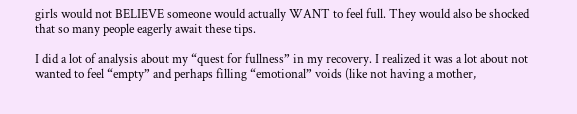girls would not BELIEVE someone would actually WANT to feel full. They would also be shocked that so many people eagerly await these tips.

I did a lot of analysis about my “quest for fullness” in my recovery. I realized it was a lot about not wanted to feel “empty” and perhaps filling “emotional” voids (like not having a mother,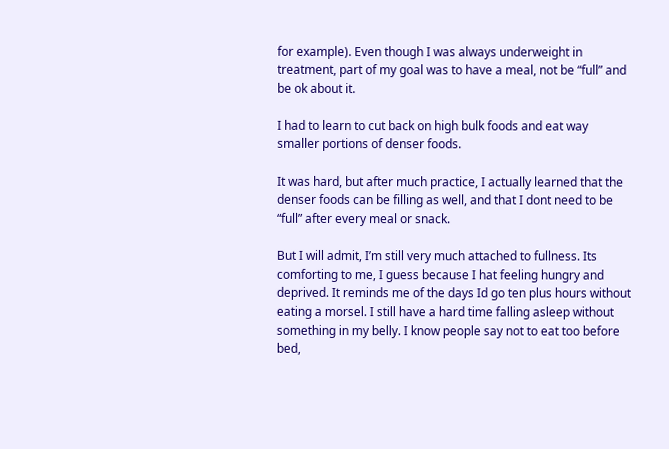for example). Even though I was always underweight in treatment, part of my goal was to have a meal, not be “full” and be ok about it.

I had to learn to cut back on high bulk foods and eat way smaller portions of denser foods.

It was hard, but after much practice, I actually learned that the denser foods can be filling as well, and that I dont need to be “full” after every meal or snack.

But I will admit, I’m still very much attached to fullness. Its comforting to me, I guess because I hat feeling hungry and deprived. It reminds me of the days Id go ten plus hours without eating a morsel. I still have a hard time falling asleep without something in my belly. I know people say not to eat too before bed,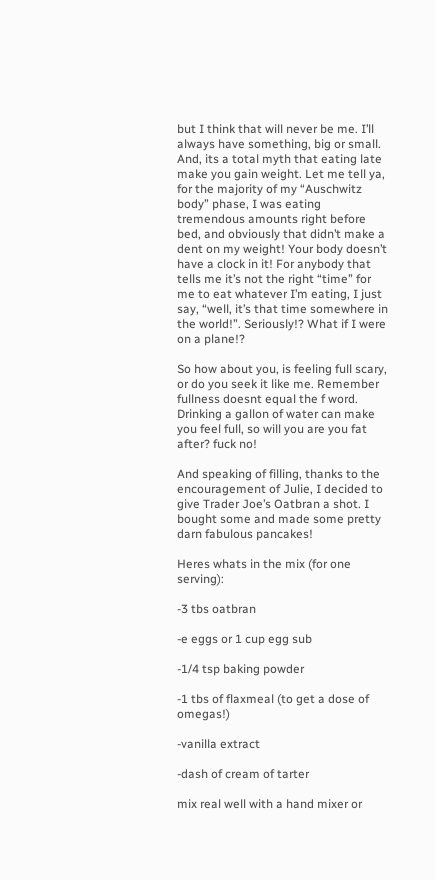but I think that will never be me. I’ll always have something, big or small. And, its a total myth that eating late make you gain weight. Let me tell ya, for the majority of my “Auschwitz body” phase, I was eating tremendous amounts right before bed, and obviously that didn’t make a dent on my weight! Your body doesn’t have a clock in it! For anybody that tells me it’s not the right “time” for me to eat whatever I’m eating, I just say, “well, it’s that time somewhere in the world!”. Seriously!? What if I were on a plane!?

So how about you, is feeling full scary, or do you seek it like me. Remember fullness doesnt equal the f word. Drinking a gallon of water can make you feel full, so will you are you fat after? fuck no!

And speaking of filling, thanks to the encouragement of Julie, I decided to give Trader Joe’s Oatbran a shot. I bought some and made some pretty darn fabulous pancakes!

Heres whats in the mix (for one serving):

-3 tbs oatbran

-e eggs or 1 cup egg sub

-1/4 tsp baking powder

-1 tbs of flaxmeal (to get a dose of omegas!)

-vanilla extract

-dash of cream of tarter

mix real well with a hand mixer or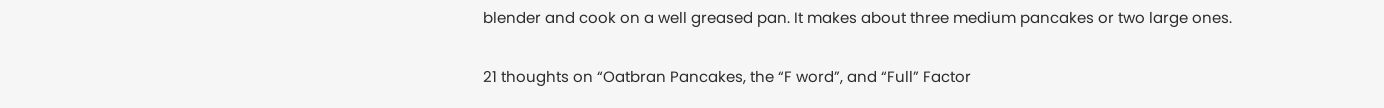blender and cook on a well greased pan. It makes about three medium pancakes or two large ones.

21 thoughts on “Oatbran Pancakes, the “F word”, and “Full” Factor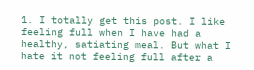1. I totally get this post. I like feeling full when I have had a healthy, satiating meal. But what I hate it not feeling full after a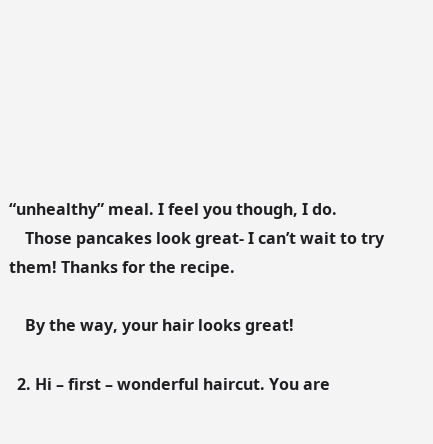“unhealthy” meal. I feel you though, I do.
    Those pancakes look great- I can’t wait to try them! Thanks for the recipe.

    By the way, your hair looks great!

  2. Hi – first – wonderful haircut. You are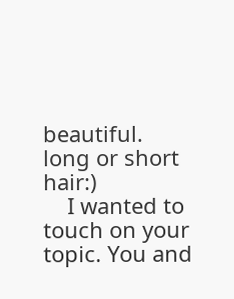beautiful. long or short hair:)
    I wanted to touch on your topic. You and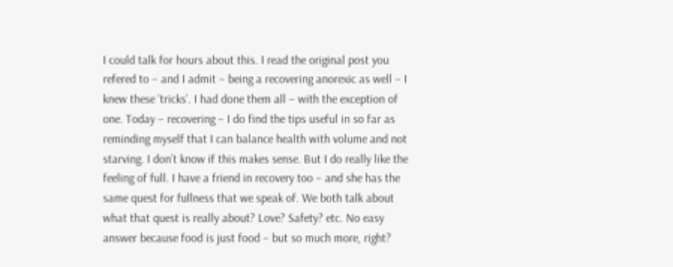I could talk for hours about this. I read the original post you refered to – and I admit – being a recovering anorexic as well – I knew these ‘tricks’. I had done them all – with the exception of one. Today – recovering – I do find the tips useful in so far as reminding myself that I can balance health with volume and not starving. I don’t know if this makes sense. But I do really like the feeling of full. I have a friend in recovery too – and she has the same quest for fullness that we speak of. We both talk about what that quest is really about? Love? Safety? etc. No easy answer because food is just food – but so much more, right?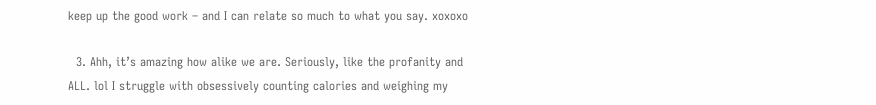keep up the good work – and I can relate so much to what you say. xoxoxo

  3. Ahh, it’s amazing how alike we are. Seriously, like the profanity and ALL. lol I struggle with obsessively counting calories and weighing my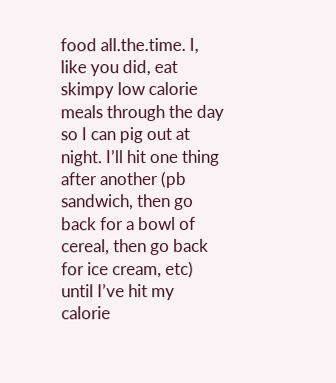food all.the.time. I, like you did, eat skimpy low calorie meals through the day so I can pig out at night. I’ll hit one thing after another (pb sandwich, then go back for a bowl of cereal, then go back for ice cream, etc) until I’ve hit my calorie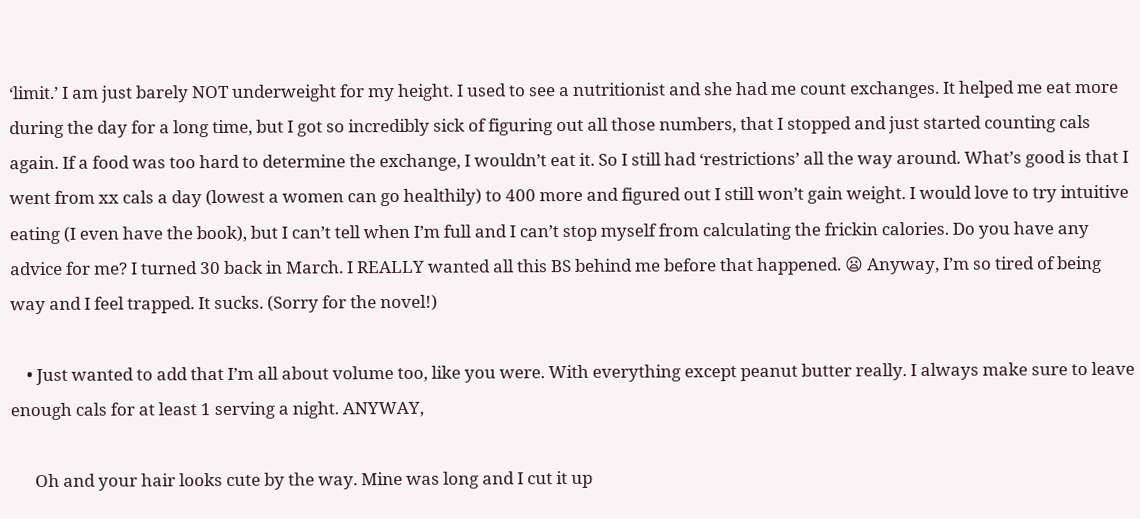‘limit.’ I am just barely NOT underweight for my height. I used to see a nutritionist and she had me count exchanges. It helped me eat more during the day for a long time, but I got so incredibly sick of figuring out all those numbers, that I stopped and just started counting cals again. If a food was too hard to determine the exchange, I wouldn’t eat it. So I still had ‘restrictions’ all the way around. What’s good is that I went from xx cals a day (lowest a women can go healthily) to 400 more and figured out I still won’t gain weight. I would love to try intuitive eating (I even have the book), but I can’t tell when I’m full and I can’t stop myself from calculating the frickin calories. Do you have any advice for me? I turned 30 back in March. I REALLY wanted all this BS behind me before that happened. 😦 Anyway, I’m so tired of being way and I feel trapped. It sucks. (Sorry for the novel!)

    • Just wanted to add that I’m all about volume too, like you were. With everything except peanut butter really. I always make sure to leave enough cals for at least 1 serving a night. ANYWAY,

      Oh and your hair looks cute by the way. Mine was long and I cut it up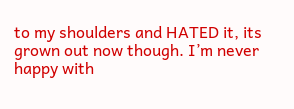to my shoulders and HATED it, its grown out now though. I’m never happy with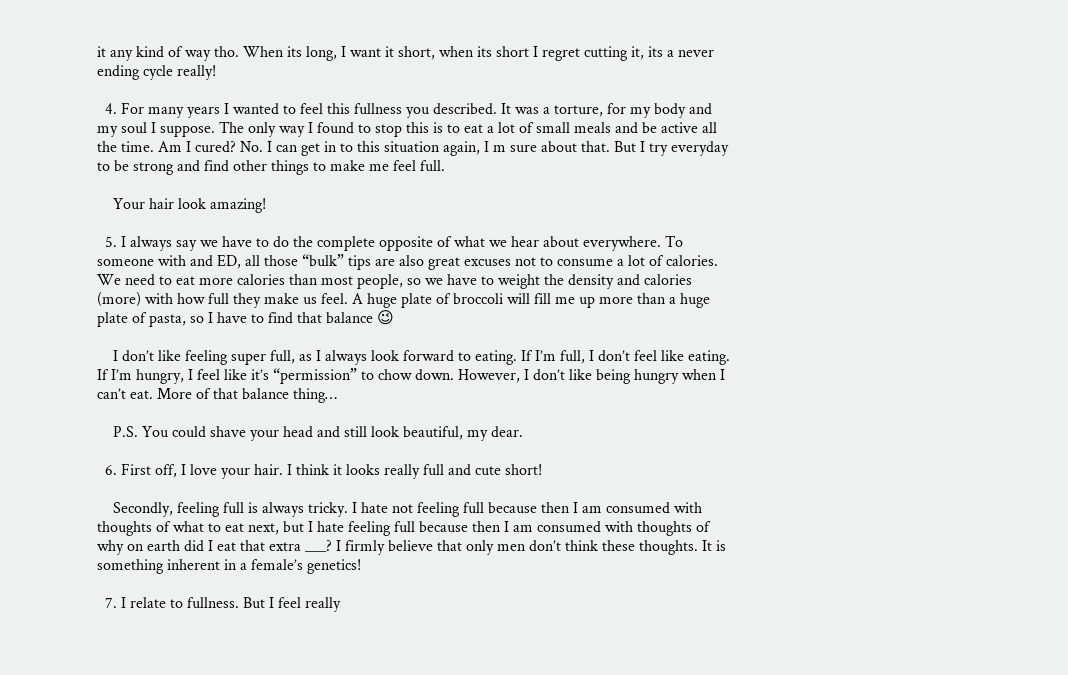it any kind of way tho. When its long, I want it short, when its short I regret cutting it, its a never ending cycle really!

  4. For many years I wanted to feel this fullness you described. It was a torture, for my body and my soul I suppose. The only way I found to stop this is to eat a lot of small meals and be active all the time. Am I cured? No. I can get in to this situation again, I m sure about that. But I try everyday to be strong and find other things to make me feel full.

    Your hair look amazing!

  5. I always say we have to do the complete opposite of what we hear about everywhere. To someone with and ED, all those “bulk” tips are also great excuses not to consume a lot of calories. We need to eat more calories than most people, so we have to weight the density and calories (more) with how full they make us feel. A huge plate of broccoli will fill me up more than a huge plate of pasta, so I have to find that balance 😉

    I don’t like feeling super full, as I always look forward to eating. If I’m full, I don’t feel like eating. If I’m hungry, I feel like it’s “permission” to chow down. However, I don’t like being hungry when I can’t eat. More of that balance thing…

    P.S. You could shave your head and still look beautiful, my dear.

  6. First off, I love your hair. I think it looks really full and cute short!

    Secondly, feeling full is always tricky. I hate not feeling full because then I am consumed with thoughts of what to eat next, but I hate feeling full because then I am consumed with thoughts of why on earth did I eat that extra ___? I firmly believe that only men don’t think these thoughts. It is something inherent in a female’s genetics!

  7. I relate to fullness. But I feel really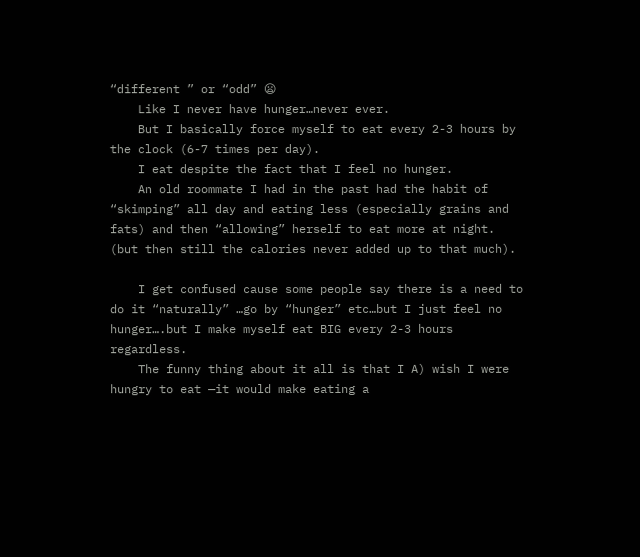“different ” or “odd” 😦
    Like I never have hunger…never ever.
    But I basically force myself to eat every 2-3 hours by the clock (6-7 times per day).
    I eat despite the fact that I feel no hunger.
    An old roommate I had in the past had the habit of “skimping” all day and eating less (especially grains and fats) and then “allowing” herself to eat more at night. (but then still the calories never added up to that much).

    I get confused cause some people say there is a need to do it “naturally” …go by “hunger” etc…but I just feel no hunger….but I make myself eat BIG every 2-3 hours regardless.
    The funny thing about it all is that I A) wish I were hungry to eat —it would make eating a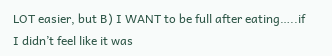LOT easier, but B) I WANT to be full after eating…..if I didn’t feel like it was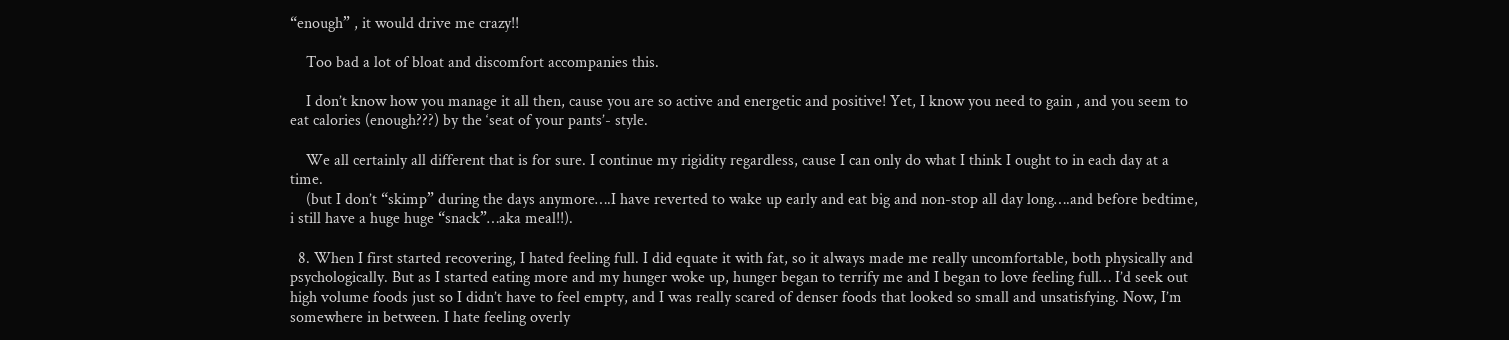“enough” , it would drive me crazy!!

    Too bad a lot of bloat and discomfort accompanies this.

    I don’t know how you manage it all then, cause you are so active and energetic and positive! Yet, I know you need to gain , and you seem to eat calories (enough???) by the ‘seat of your pants’- style.

    We all certainly all different that is for sure. I continue my rigidity regardless, cause I can only do what I think I ought to in each day at a time.
    (but I don’t “skimp” during the days anymore….I have reverted to wake up early and eat big and non-stop all day long….and before bedtime, i still have a huge huge “snack”…aka meal!!).

  8. When I first started recovering, I hated feeling full. I did equate it with fat, so it always made me really uncomfortable, both physically and psychologically. But as I started eating more and my hunger woke up, hunger began to terrify me and I began to love feeling full… I’d seek out high volume foods just so I didn’t have to feel empty, and I was really scared of denser foods that looked so small and unsatisfying. Now, I’m somewhere in between. I hate feeling overly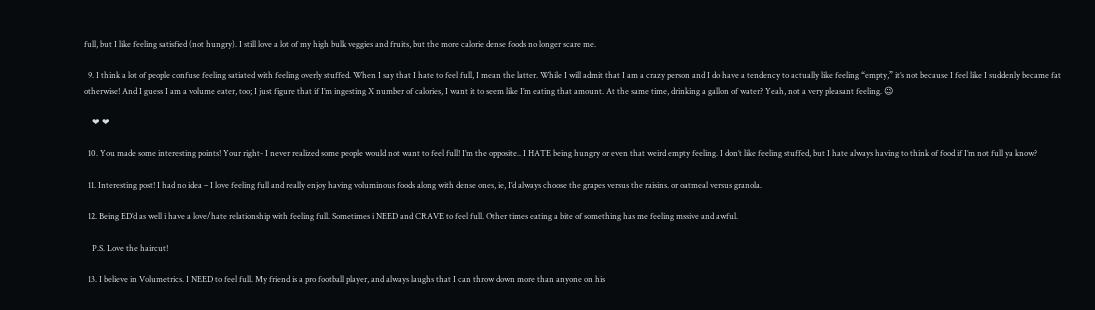full, but I like feeling satisfied (not hungry). I still love a lot of my high bulk veggies and fruits, but the more calorie dense foods no longer scare me.

  9. I think a lot of people confuse feeling satiated with feeling overly stuffed. When I say that I hate to feel full, I mean the latter. While I will admit that I am a crazy person and I do have a tendency to actually like feeling “empty,” it’s not because I feel like I suddenly became fat otherwise! And I guess I am a volume eater, too; I just figure that if I’m ingesting X number of calories, I want it to seem like I’m eating that amount. At the same time, drinking a gallon of water? Yeah, not a very pleasant feeling. 😉

    ❤ ❤

  10. You made some interesting points! Your right- I never realized some people would not want to feel full! I’m the opposite.. I HATE being hungry or even that weird empty feeling. I don’t like feeling stuffed, but I hate always having to think of food if I’m not full ya know?

  11. Interesting post! I had no idea – I love feeling full and really enjoy having voluminous foods along with dense ones, ie, I’d always choose the grapes versus the raisins. or oatmeal versus granola.

  12. Being ED’d as well i have a love/hate relationship with feeling full. Sometimes i NEED and CRAVE to feel full. Other times eating a bite of something has me feeling mssive and awful.

    P.S. Love the haircut!

  13. I believe in Volumetrics. I NEED to feel full. My friend is a pro football player, and always laughs that I can throw down more than anyone on his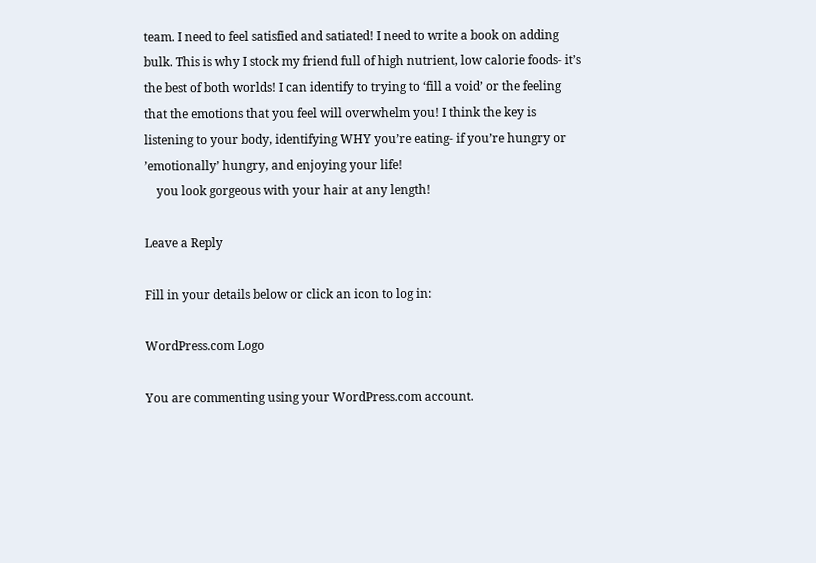team. I need to feel satisfied and satiated! I need to write a book on adding bulk. This is why I stock my friend full of high nutrient, low calorie foods- it’s the best of both worlds! I can identify to trying to ‘fill a void’ or the feeling that the emotions that you feel will overwhelm you! I think the key is listening to your body, identifying WHY you’re eating- if you’re hungry or ’emotionally’ hungry, and enjoying your life!
    you look gorgeous with your hair at any length!

Leave a Reply

Fill in your details below or click an icon to log in:

WordPress.com Logo

You are commenting using your WordPress.com account.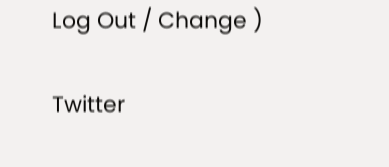Log Out / Change )

Twitter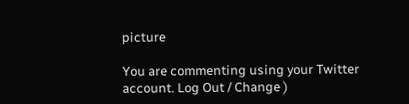picture

You are commenting using your Twitter account. Log Out / Change )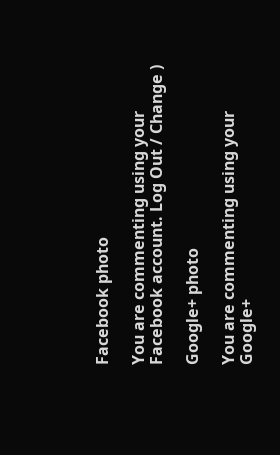Facebook photo

You are commenting using your Facebook account. Log Out / Change )

Google+ photo

You are commenting using your Google+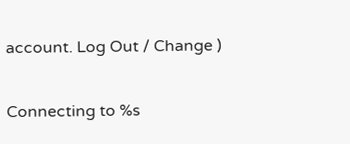account. Log Out / Change )

Connecting to %s